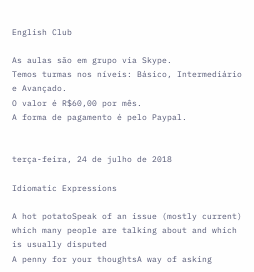English Club

As aulas são em grupo via Skype.
Temos turmas nos níveis: Básico, Intermediário e Avançado.
O valor é R$60,00 por mês.
A forma de pagamento é pelo Paypal.


terça-feira, 24 de julho de 2018

Idiomatic Expressions

A hot potatoSpeak of an issue (mostly current) which many people are talking about and which is usually disputed
A penny for your thoughtsA way of asking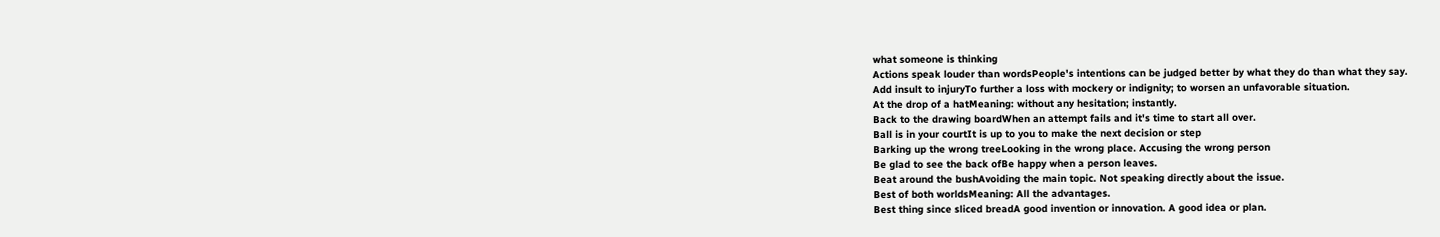what someone is thinking
Actions speak louder than wordsPeople's intentions can be judged better by what they do than what they say.
Add insult to injuryTo further a loss with mockery or indignity; to worsen an unfavorable situation.
At the drop of a hatMeaning: without any hesitation; instantly.
Back to the drawing boardWhen an attempt fails and it's time to start all over.
Ball is in your courtIt is up to you to make the next decision or step
Barking up the wrong treeLooking in the wrong place. Accusing the wrong person
Be glad to see the back ofBe happy when a person leaves.
Beat around the bushAvoiding the main topic. Not speaking directly about the issue.
Best of both worldsMeaning: All the advantages.
Best thing since sliced breadA good invention or innovation. A good idea or plan.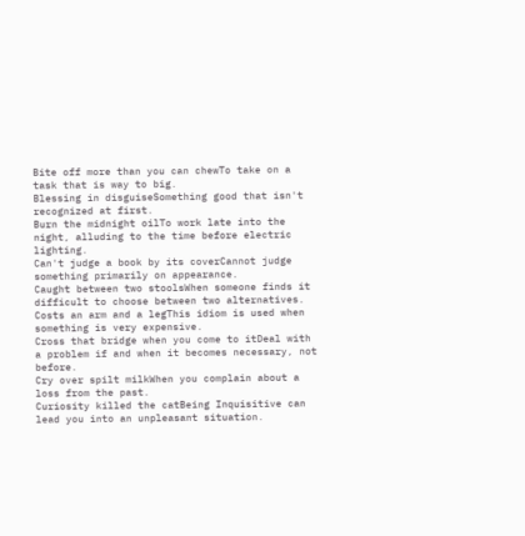Bite off more than you can chewTo take on a task that is way to big.
Blessing in disguiseSomething good that isn't recognized at first.
Burn the midnight oilTo work late into the night, alluding to the time before electric lighting.
Can't judge a book by its coverCannot judge something primarily on appearance.
Caught between two stoolsWhen someone finds it difficult to choose between two alternatives.
Costs an arm and a legThis idiom is used when something is very expensive.
Cross that bridge when you come to itDeal with a problem if and when it becomes necessary, not before.
Cry over spilt milkWhen you complain about a loss from the past.
Curiosity killed the catBeing Inquisitive can lead you into an unpleasant situation.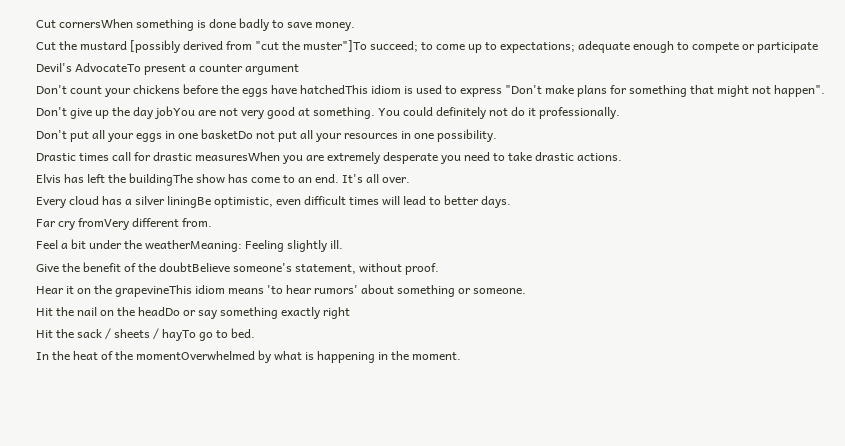Cut cornersWhen something is done badly to save money.
Cut the mustard [possibly derived from "cut the muster"]To succeed; to come up to expectations; adequate enough to compete or participate
Devil's AdvocateTo present a counter argument
Don't count your chickens before the eggs have hatchedThis idiom is used to express "Don't make plans for something that might not happen".
Don't give up the day jobYou are not very good at something. You could definitely not do it professionally.
Don't put all your eggs in one basketDo not put all your resources in one possibility.
Drastic times call for drastic measuresWhen you are extremely desperate you need to take drastic actions.
Elvis has left the buildingThe show has come to an end. It's all over.
Every cloud has a silver liningBe optimistic, even difficult times will lead to better days.
Far cry fromVery different from.
Feel a bit under the weatherMeaning: Feeling slightly ill.
Give the benefit of the doubtBelieve someone's statement, without proof.
Hear it on the grapevineThis idiom means 'to hear rumors' about something or someone.
Hit the nail on the headDo or say something exactly right
Hit the sack / sheets / hayTo go to bed.
In the heat of the momentOverwhelmed by what is happening in the moment.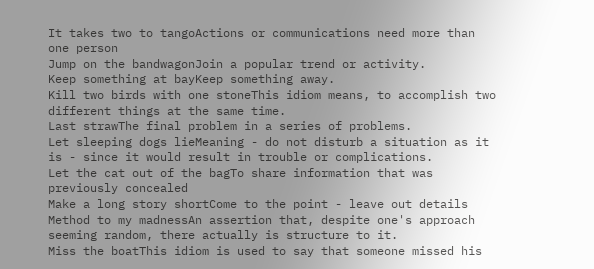It takes two to tangoActions or communications need more than one person
Jump on the bandwagonJoin a popular trend or activity.
Keep something at bayKeep something away.
Kill two birds with one stoneThis idiom means, to accomplish two different things at the same time.
Last strawThe final problem in a series of problems.
Let sleeping dogs lieMeaning - do not disturb a situation as it is - since it would result in trouble or complications.
Let the cat out of the bagTo share information that was previously concealed
Make a long story shortCome to the point - leave out details
Method to my madnessAn assertion that, despite one's approach seeming random, there actually is structure to it.
Miss the boatThis idiom is used to say that someone missed his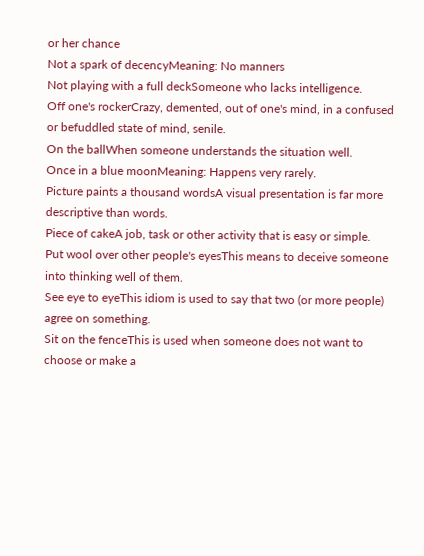or her chance
Not a spark of decencyMeaning: No manners
Not playing with a full deckSomeone who lacks intelligence.
Off one's rockerCrazy, demented, out of one's mind, in a confused or befuddled state of mind, senile.
On the ballWhen someone understands the situation well.
Once in a blue moonMeaning: Happens very rarely.
Picture paints a thousand wordsA visual presentation is far more descriptive than words.
Piece of cakeA job, task or other activity that is easy or simple.
Put wool over other people's eyesThis means to deceive someone into thinking well of them.
See eye to eyeThis idiom is used to say that two (or more people) agree on something.
Sit on the fenceThis is used when someone does not want to choose or make a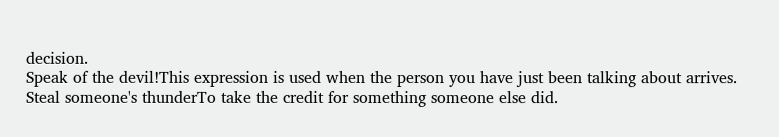decision.
Speak of the devil!This expression is used when the person you have just been talking about arrives.
Steal someone's thunderTo take the credit for something someone else did.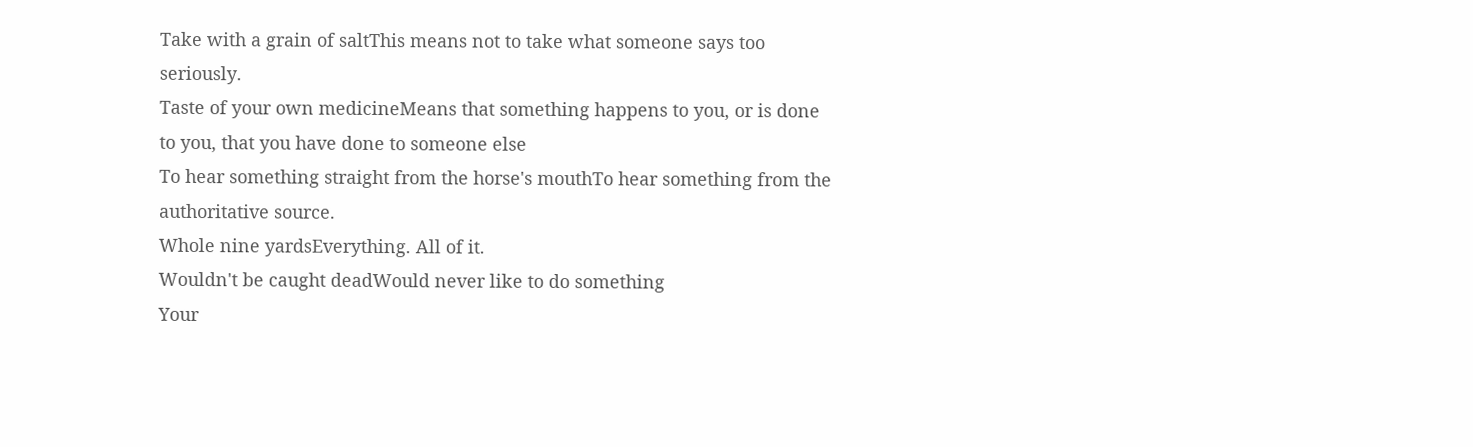Take with a grain of saltThis means not to take what someone says too seriously.
Taste of your own medicineMeans that something happens to you, or is done to you, that you have done to someone else
To hear something straight from the horse's mouthTo hear something from the authoritative source.
Whole nine yardsEverything. All of it.
Wouldn't be caught deadWould never like to do something
Your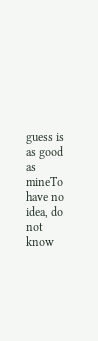guess is as good as mineTo have no idea, do not know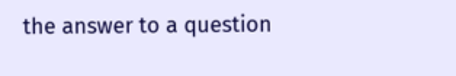the answer to a question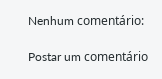Nenhum comentário:

Postar um comentário